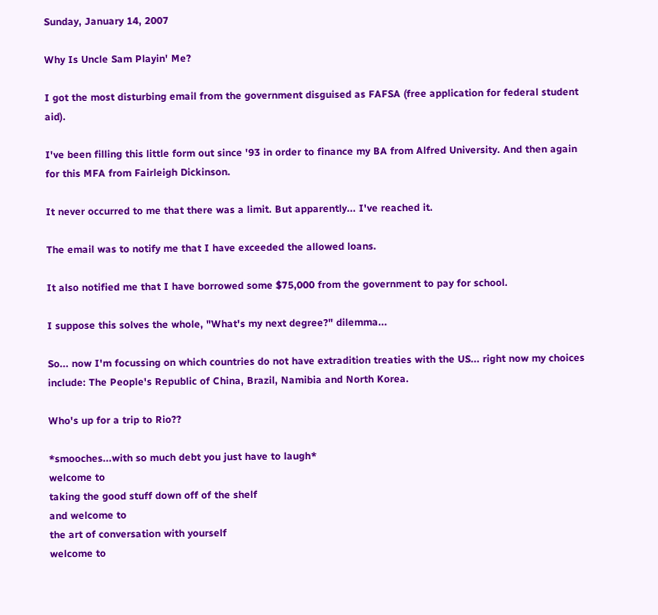Sunday, January 14, 2007

Why Is Uncle Sam Playin' Me?

I got the most disturbing email from the government disguised as FAFSA (free application for federal student aid).

I've been filling this little form out since '93 in order to finance my BA from Alfred University. And then again for this MFA from Fairleigh Dickinson.

It never occurred to me that there was a limit. But apparently... I've reached it.

The email was to notify me that I have exceeded the allowed loans.

It also notified me that I have borrowed some $75,000 from the government to pay for school.

I suppose this solves the whole, "What's my next degree?" dilemma...

So... now I'm focussing on which countries do not have extradition treaties with the US... right now my choices include: The People's Republic of China, Brazil, Namibia and North Korea.

Who's up for a trip to Rio??

*smooches...with so much debt you just have to laugh*
welcome to
taking the good stuff down off of the shelf
and welcome to
the art of conversation with yourself
welcome to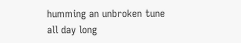humming an unbroken tune
all day long